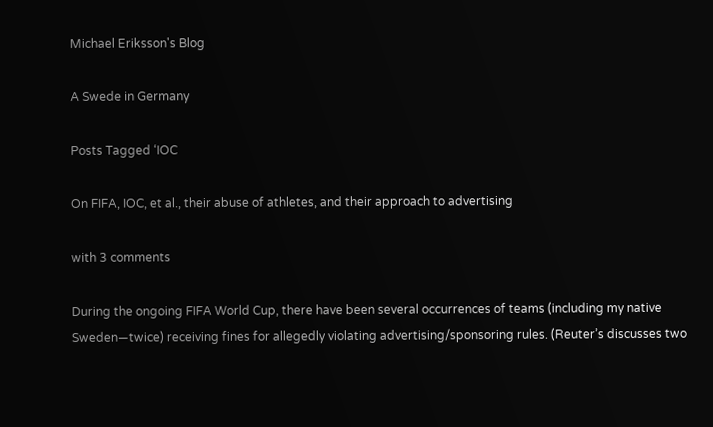Michael Eriksson's Blog

A Swede in Germany

Posts Tagged ‘IOC

On FIFA, IOC, et al., their abuse of athletes, and their approach to advertising

with 3 comments

During the ongoing FIFA World Cup, there have been several occurrences of teams (including my native Sweden—twice) receiving fines for allegedly violating advertising/sponsoring rules. (Reuter’s discusses two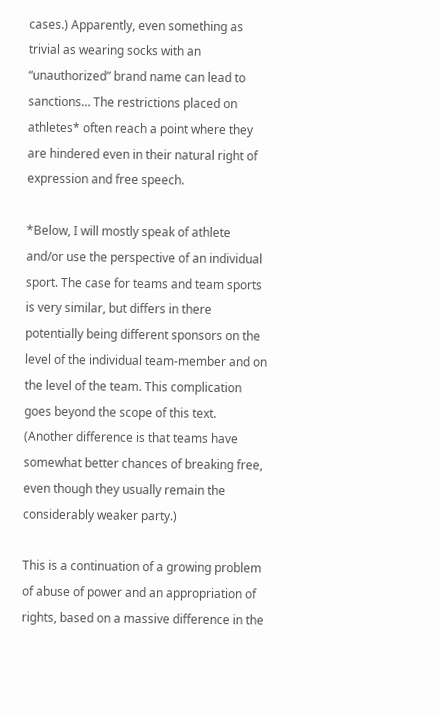cases.) Apparently, even something as trivial as wearing socks with an “unauthorized” brand name can lead to sanctions… The restrictions placed on athletes* often reach a point where they are hindered even in their natural right of expression and free speech.

*Below, I will mostly speak of athlete and/or use the perspective of an individual sport. The case for teams and team sports is very similar, but differs in there potentially being different sponsors on the level of the individual team-member and on the level of the team. This complication goes beyond the scope of this text. (Another difference is that teams have somewhat better chances of breaking free, even though they usually remain the considerably weaker party.)

This is a continuation of a growing problem of abuse of power and an appropriation of rights, based on a massive difference in the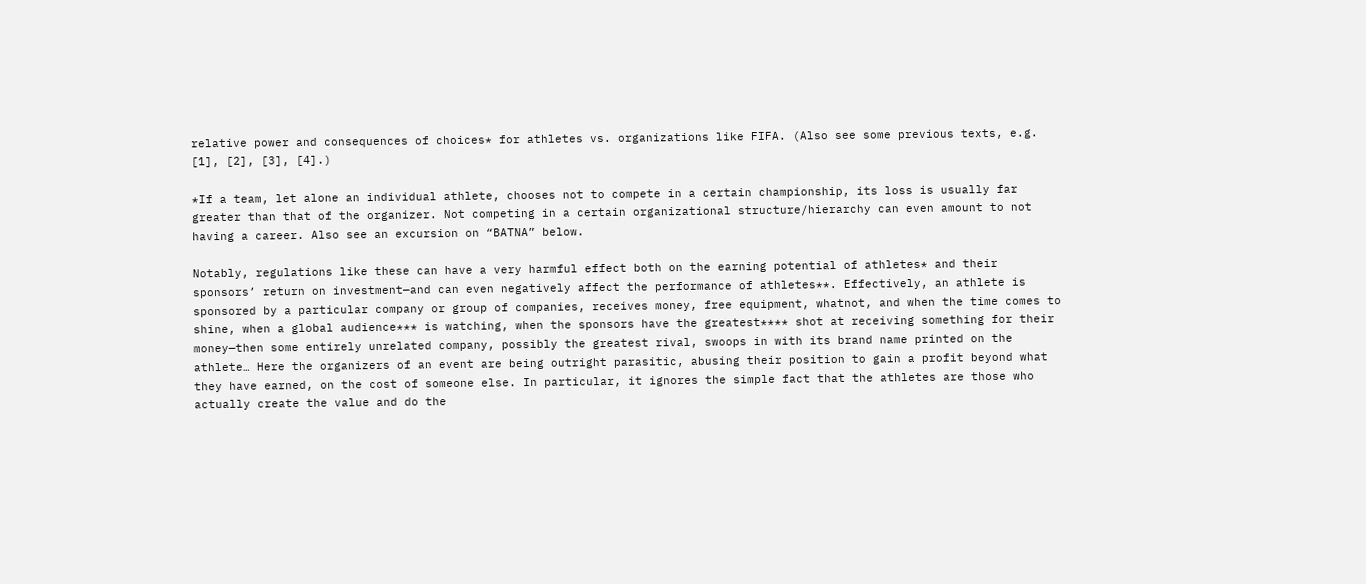relative power and consequences of choices* for athletes vs. organizations like FIFA. (Also see some previous texts, e.g. [1], [2], [3], [4].)

*If a team, let alone an individual athlete, chooses not to compete in a certain championship, its loss is usually far greater than that of the organizer. Not competing in a certain organizational structure/hierarchy can even amount to not having a career. Also see an excursion on “BATNA” below.

Notably, regulations like these can have a very harmful effect both on the earning potential of athletes* and their sponsors’ return on investment—and can even negatively affect the performance of athletes**. Effectively, an athlete is sponsored by a particular company or group of companies, receives money, free equipment, whatnot, and when the time comes to shine, when a global audience*** is watching, when the sponsors have the greatest**** shot at receiving something for their money—then some entirely unrelated company, possibly the greatest rival, swoops in with its brand name printed on the athlete… Here the organizers of an event are being outright parasitic, abusing their position to gain a profit beyond what they have earned, on the cost of someone else. In particular, it ignores the simple fact that the athletes are those who actually create the value and do the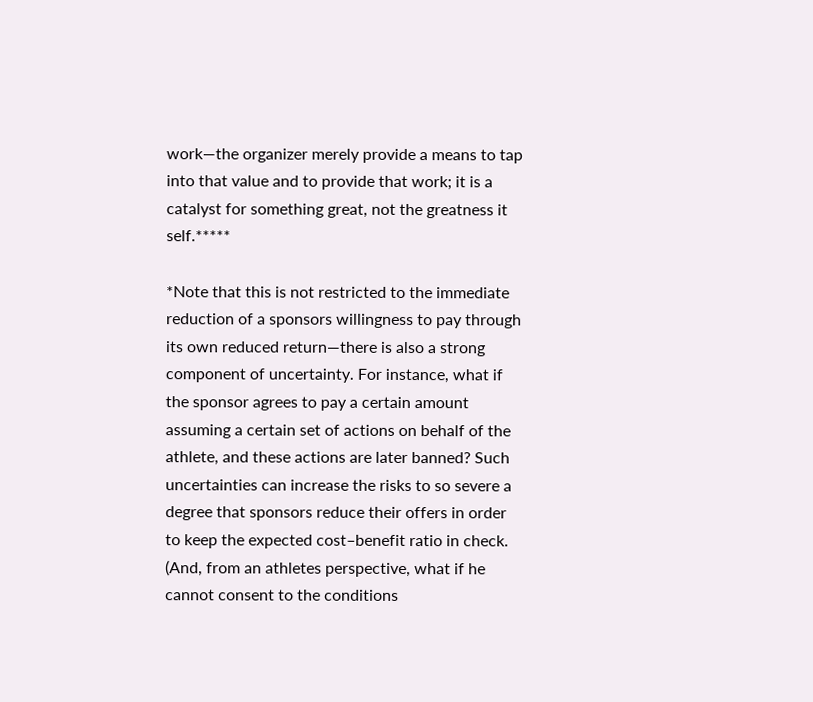work—the organizer merely provide a means to tap into that value and to provide that work; it is a catalyst for something great, not the greatness it self.*****

*Note that this is not restricted to the immediate reduction of a sponsors willingness to pay through its own reduced return—there is also a strong component of uncertainty. For instance, what if the sponsor agrees to pay a certain amount assuming a certain set of actions on behalf of the athlete, and these actions are later banned? Such uncertainties can increase the risks to so severe a degree that sponsors reduce their offers in order to keep the expected cost–benefit ratio in check. (And, from an athletes perspective, what if he cannot consent to the conditions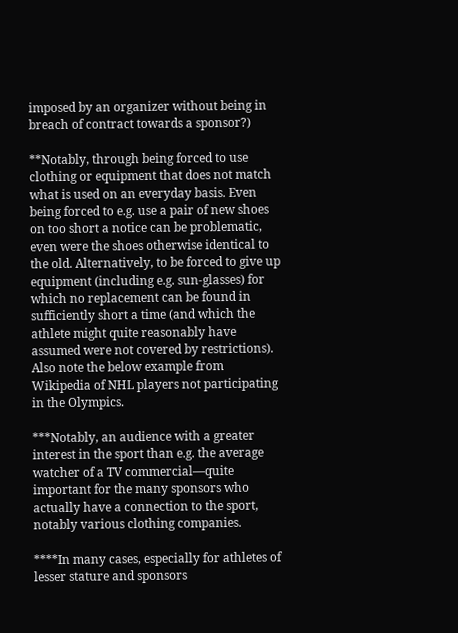imposed by an organizer without being in breach of contract towards a sponsor?)

**Notably, through being forced to use clothing or equipment that does not match what is used on an everyday basis. Even being forced to e.g. use a pair of new shoes on too short a notice can be problematic, even were the shoes otherwise identical to the old. Alternatively, to be forced to give up equipment (including e.g. sun-glasses) for which no replacement can be found in sufficiently short a time (and which the athlete might quite reasonably have assumed were not covered by restrictions). Also note the below example from Wikipedia of NHL players not participating in the Olympics.

***Notably, an audience with a greater interest in the sport than e.g. the average watcher of a TV commercial—quite important for the many sponsors who actually have a connection to the sport, notably various clothing companies.

****In many cases, especially for athletes of lesser stature and sponsors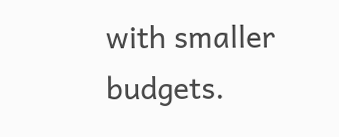with smaller budgets.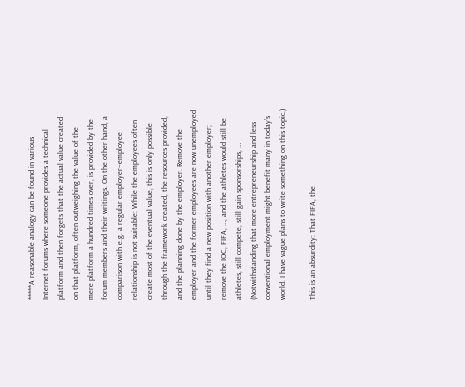*****A reasonable analogy can be found in various Internet forums where someone provides a technical platform and then forgets that the actual value created on that platform, often outweighing the value of the mere platform a hundred times over, is provided by the forum members and their writings. On the other hand, a comparison with e.g. a regular employer–employee relationship is not suitable: While the employees often create most of the eventual value, this is only possible through the framework created, the resources provided, and the planning done by the employer. Remove the employer and the former employees are now unemployed until they find a new position with another employer; remove the IOC, FIFA, …, and the athletes would still be athletes, still compete, still gain sponsorships, … (Notwithstanding that more entrepreneurship and less conventional employment might benefit many in today’s world. I have vague plans to write something on this topic.)

This is an absurdity: That FIFA, the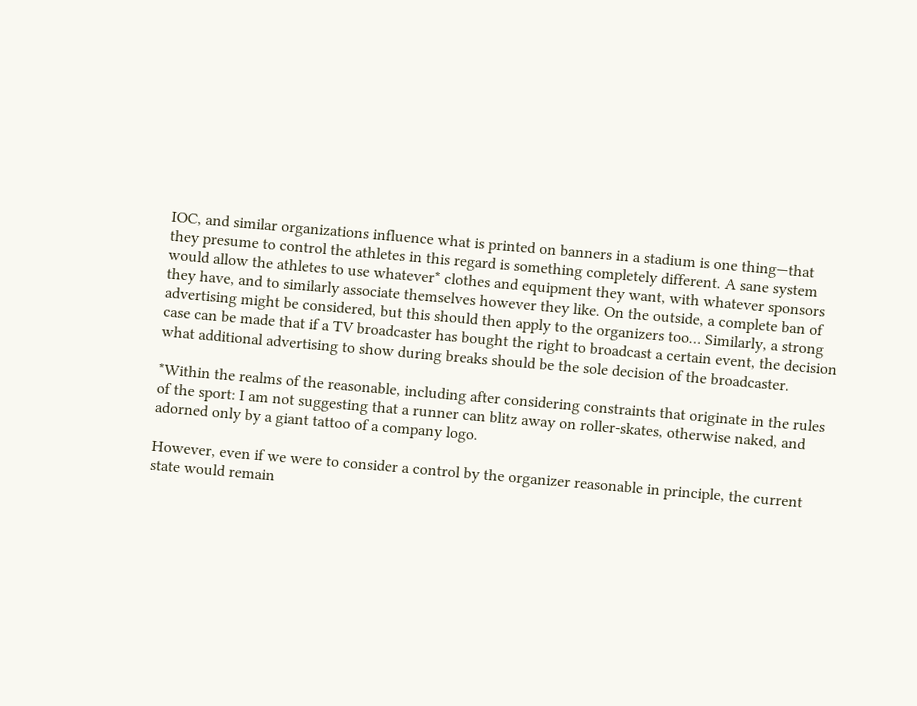IOC, and similar organizations influence what is printed on banners in a stadium is one thing—that they presume to control the athletes in this regard is something completely different. A sane system would allow the athletes to use whatever* clothes and equipment they want, with whatever sponsors they have, and to similarly associate themselves however they like. On the outside, a complete ban of advertising might be considered, but this should then apply to the organizers too… Similarly, a strong case can be made that if a TV broadcaster has bought the right to broadcast a certain event, the decision what additional advertising to show during breaks should be the sole decision of the broadcaster.

*Within the realms of the reasonable, including after considering constraints that originate in the rules of the sport: I am not suggesting that a runner can blitz away on roller-skates, otherwise naked, and adorned only by a giant tattoo of a company logo.

However, even if we were to consider a control by the organizer reasonable in principle, the current state would remain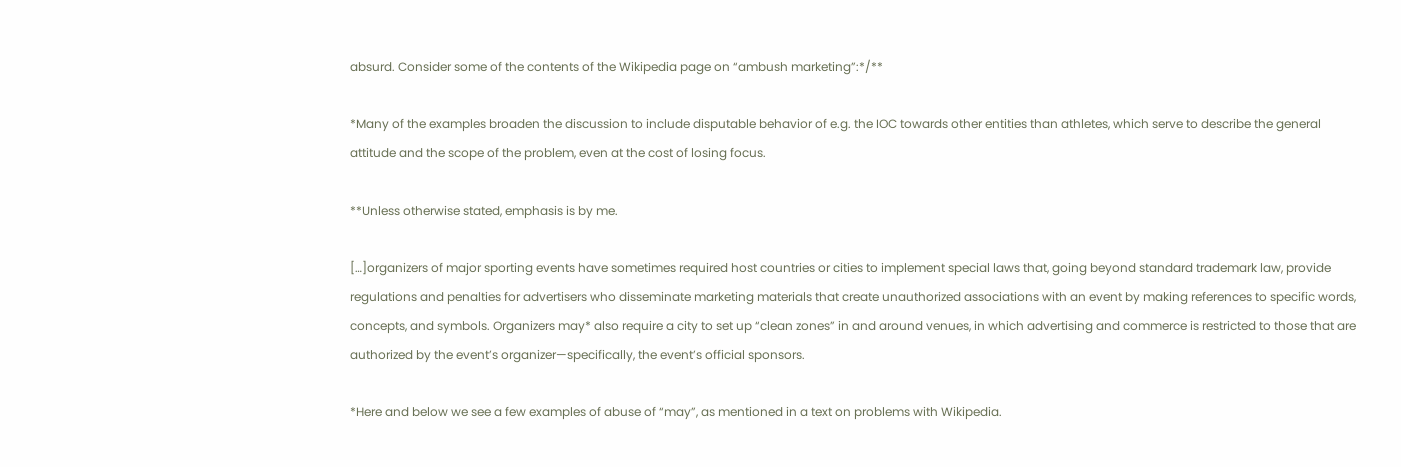absurd. Consider some of the contents of the Wikipedia page on “ambush marketing”:*/**

*Many of the examples broaden the discussion to include disputable behavior of e.g. the IOC towards other entities than athletes, which serve to describe the general attitude and the scope of the problem, even at the cost of losing focus.

**Unless otherwise stated, emphasis is by me.

[…]organizers of major sporting events have sometimes required host countries or cities to implement special laws that, going beyond standard trademark law, provide regulations and penalties for advertisers who disseminate marketing materials that create unauthorized associations with an event by making references to specific words, concepts, and symbols. Organizers may* also require a city to set up “clean zones” in and around venues, in which advertising and commerce is restricted to those that are authorized by the event’s organizer—specifically, the event’s official sponsors.

*Here and below we see a few examples of abuse of “may”, as mentioned in a text on problems with Wikipedia.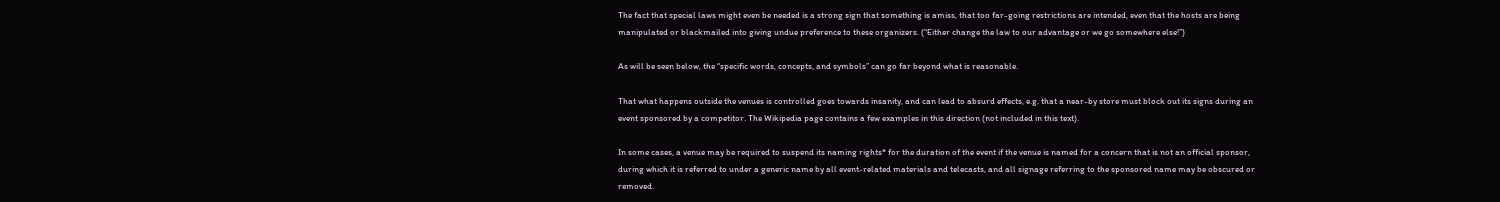The fact that special laws might even be needed is a strong sign that something is amiss, that too far-going restrictions are intended, even that the hosts are being manipulated or blackmailed into giving undue preference to these organizers. (“Either change the law to our advantage or we go somewhere else!”)

As will be seen below, the “specific words, concepts, and symbols” can go far beyond what is reasonable.

That what happens outside the venues is controlled goes towards insanity, and can lead to absurd effects, e.g. that a near-by store must block out its signs during an event sponsored by a competitor. The Wikipedia page contains a few examples in this direction (not included in this text).

In some cases, a venue may be required to suspend its naming rights* for the duration of the event if the venue is named for a concern that is not an official sponsor, during which it is referred to under a generic name by all event-related materials and telecasts, and all signage referring to the sponsored name may be obscured or removed.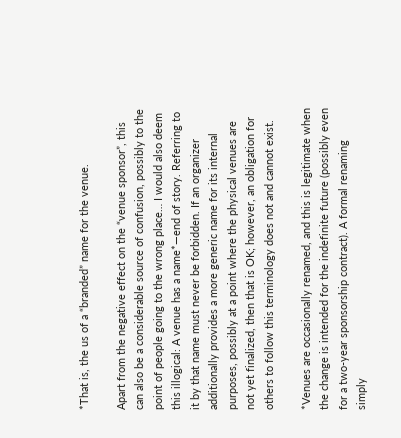*That is, the us of a “branded” name for the venue.

Apart from the negative effect on the “venue sponsor”, this can also be a considerable source of confusion, possibly to the point of people going to the wrong place… I would also deem this illogical: A venue has a name*—end of story. Referring to it by that name must never be forbidden. If an organizer additionally provides a more generic name for its internal purposes, possibly at a point where the physical venues are not yet finalized, then that is OK; however, an obligation for others to follow this terminology does not and cannot exist.

*Venues are occasionally renamed, and this is legitimate when the change is intended for the indefinite future (possibly even for a two-year sponsorship contract). A formal renaming simply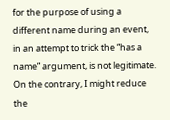for the purpose of using a different name during an event, in an attempt to trick the “has a name” argument, is not legitimate. On the contrary, I might reduce the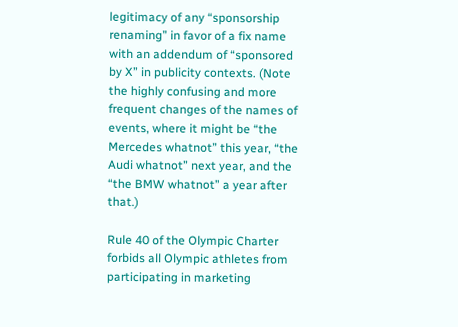legitimacy of any “sponsorship renaming” in favor of a fix name with an addendum of “sponsored by X” in publicity contexts. (Note the highly confusing and more frequent changes of the names of events, where it might be “the Mercedes whatnot” this year, “the Audi whatnot” next year, and the “the BMW whatnot” a year after that.)

Rule 40 of the Olympic Charter forbids all Olympic athletes from participating in marketing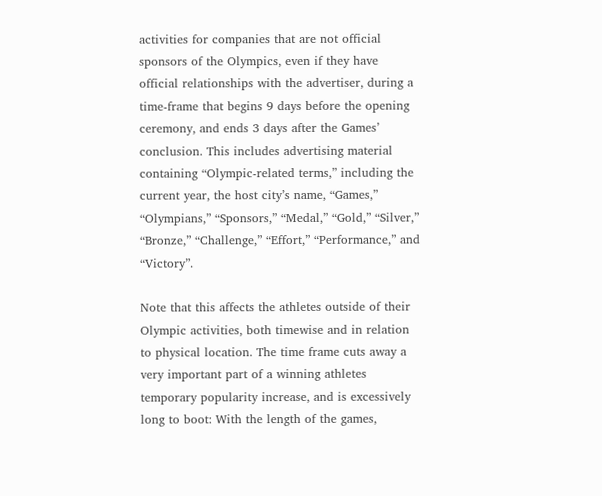activities for companies that are not official sponsors of the Olympics, even if they have official relationships with the advertiser, during a time-frame that begins 9 days before the opening ceremony, and ends 3 days after the Games’ conclusion. This includes advertising material containing “Olympic-related terms,” including the current year, the host city’s name, “Games,” “Olympians,” “Sponsors,” “Medal,” “Gold,” “Silver,” “Bronze,” “Challenge,” “Effort,” “Performance,” and “Victory”.

Note that this affects the athletes outside of their Olympic activities, both timewise and in relation to physical location. The time frame cuts away a very important part of a winning athletes temporary popularity increase, and is excessively long to boot: With the length of the games,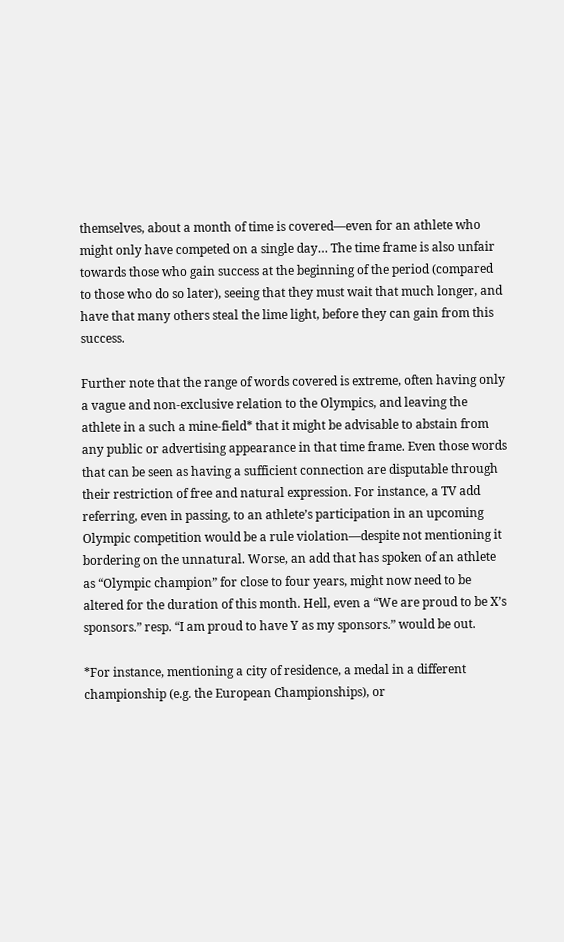themselves, about a month of time is covered—even for an athlete who might only have competed on a single day… The time frame is also unfair towards those who gain success at the beginning of the period (compared to those who do so later), seeing that they must wait that much longer, and have that many others steal the lime light, before they can gain from this success.

Further note that the range of words covered is extreme, often having only a vague and non-exclusive relation to the Olympics, and leaving the athlete in a such a mine-field* that it might be advisable to abstain from any public or advertising appearance in that time frame. Even those words that can be seen as having a sufficient connection are disputable through their restriction of free and natural expression. For instance, a TV add referring, even in passing, to an athlete’s participation in an upcoming Olympic competition would be a rule violation—despite not mentioning it bordering on the unnatural. Worse, an add that has spoken of an athlete as “Olympic champion” for close to four years, might now need to be altered for the duration of this month. Hell, even a “We are proud to be X’s sponsors.” resp. “I am proud to have Y as my sponsors.” would be out.

*For instance, mentioning a city of residence, a medal in a different championship (e.g. the European Championships), or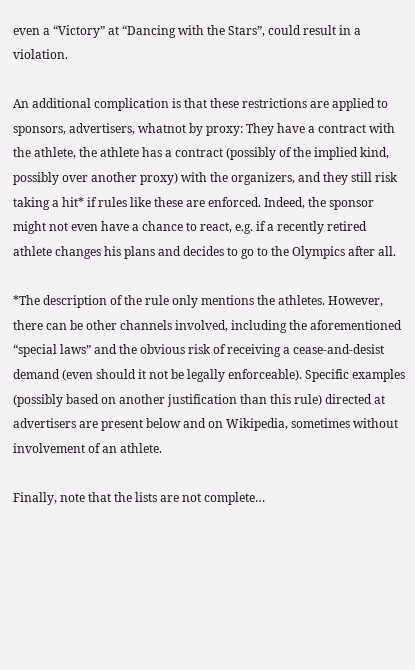even a “Victory” at “Dancing with the Stars”, could result in a violation.

An additional complication is that these restrictions are applied to sponsors, advertisers, whatnot by proxy: They have a contract with the athlete, the athlete has a contract (possibly of the implied kind, possibly over another proxy) with the organizers, and they still risk taking a hit* if rules like these are enforced. Indeed, the sponsor might not even have a chance to react, e.g. if a recently retired athlete changes his plans and decides to go to the Olympics after all.

*The description of the rule only mentions the athletes. However, there can be other channels involved, including the aforementioned “special laws” and the obvious risk of receiving a cease-and-desist demand (even should it not be legally enforceable). Specific examples (possibly based on another justification than this rule) directed at advertisers are present below and on Wikipedia, sometimes without involvement of an athlete.

Finally, note that the lists are not complete…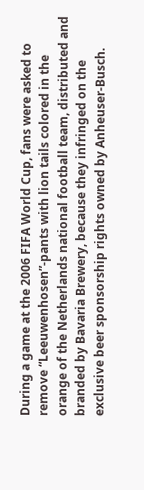During a game at the 2006 FIFA World Cup, fans were asked to remove “Leeuwenhosen”-pants with lion tails colored in the orange of the Netherlands national football team, distributed and branded by Bavaria Brewery, because they infringed on the exclusive beer sponsorship rights owned by Anheuser-Busch.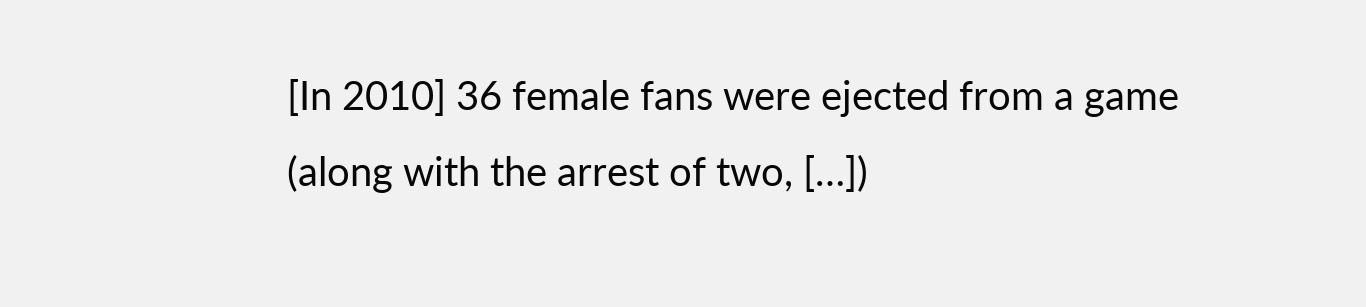[In 2010] 36 female fans were ejected from a game (along with the arrest of two, […])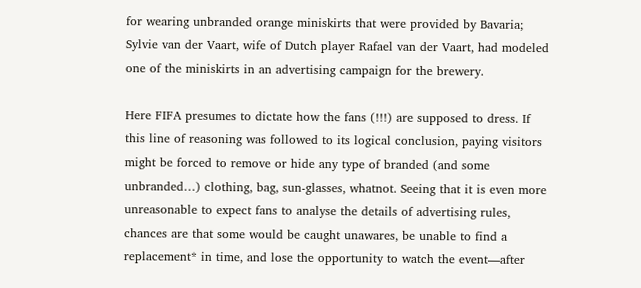for wearing unbranded orange miniskirts that were provided by Bavaria; Sylvie van der Vaart, wife of Dutch player Rafael van der Vaart, had modeled one of the miniskirts in an advertising campaign for the brewery.

Here FIFA presumes to dictate how the fans (!!!) are supposed to dress. If this line of reasoning was followed to its logical conclusion, paying visitors might be forced to remove or hide any type of branded (and some unbranded…) clothing, bag, sun-glasses, whatnot. Seeing that it is even more unreasonable to expect fans to analyse the details of advertising rules, chances are that some would be caught unawares, be unable to find a replacement* in time, and lose the opportunity to watch the event—after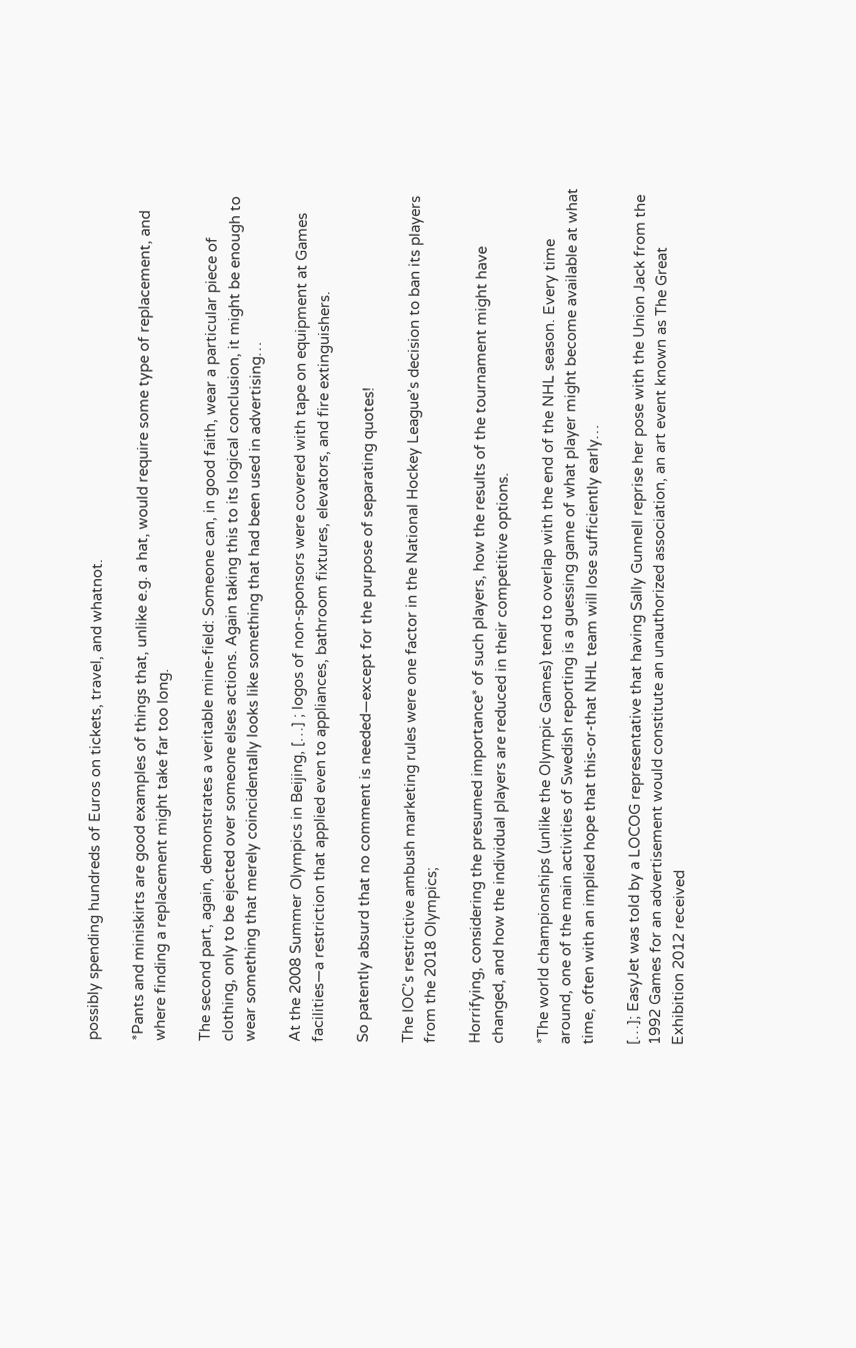possibly spending hundreds of Euros on tickets, travel, and whatnot.

*Pants and miniskirts are good examples of things that, unlike e.g. a hat, would require some type of replacement, and where finding a replacement might take far too long.

The second part, again, demonstrates a veritable mine-field: Someone can, in good faith, wear a particular piece of clothing, only to be ejected over someone elses actions. Again taking this to its logical conclusion, it might be enough to wear something that merely coincidentally looks like something that had been used in advertising…

At the 2008 Summer Olympics in Beijing, […] ; logos of non-sponsors were covered with tape on equipment at Games facilities—a restriction that applied even to appliances, bathroom fixtures, elevators, and fire extinguishers.

So patently absurd that no comment is needed—except for the purpose of separating quotes!

The IOC’s restrictive ambush marketing rules were one factor in the National Hockey League’s decision to ban its players from the 2018 Olympics;

Horrifying, considering the presumed importance* of such players, how the results of the tournament might have changed, and how the individual players are reduced in their competitive options.

*The world championships (unlike the Olympic Games) tend to overlap with the end of the NHL season. Every time around, one of the main activities of Swedish reporting is a guessing game of what player might become available at what time, often with an implied hope that this-or-that NHL team will lose sufficiently early…

[…]; EasyJet was told by a LOCOG representative that having Sally Gunnell reprise her pose with the Union Jack from the 1992 Games for an advertisement would constitute an unauthorized association, an art event known as The Great Exhibition 2012 received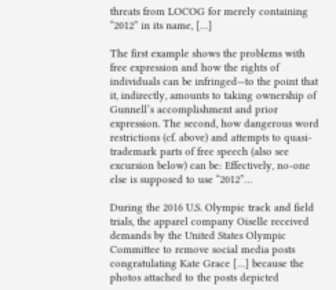threats from LOCOG for merely containing “2012” in its name, […]

The first example shows the problems with free expression and how the rights of individuals can be infringed—to the point that it, indirectly, amounts to taking ownership of Gunnell’s accomplishment and prior expression. The second, how dangerous word restrictions (cf. above) and attempts to quasi-trademark parts of free speech (also see excursion below) can be: Effectively, no-one else is supposed to use “2012”…

During the 2016 U.S. Olympic track and field trials, the apparel company Oiselle received demands by the United States Olympic Committee to remove social media posts congratulating Kate Grace […] because the photos attached to the posts depicted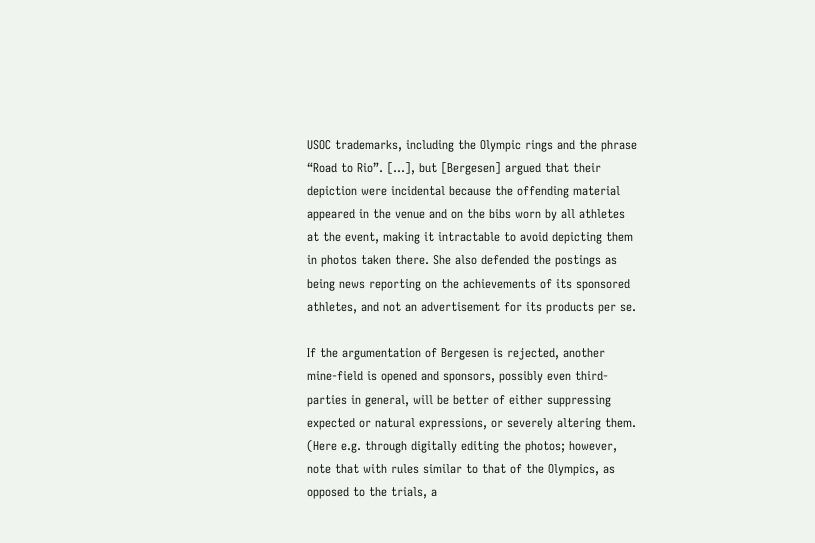USOC trademarks, including the Olympic rings and the phrase “Road to Rio”. […], but [Bergesen] argued that their depiction were incidental because the offending material appeared in the venue and on the bibs worn by all athletes at the event, making it intractable to avoid depicting them in photos taken there. She also defended the postings as being news reporting on the achievements of its sponsored athletes, and not an advertisement for its products per se.

If the argumentation of Bergesen is rejected, another mine-field is opened and sponsors, possibly even third-parties in general, will be better of either suppressing expected or natural expressions, or severely altering them. (Here e.g. through digitally editing the photos; however, note that with rules similar to that of the Olympics, as opposed to the trials, a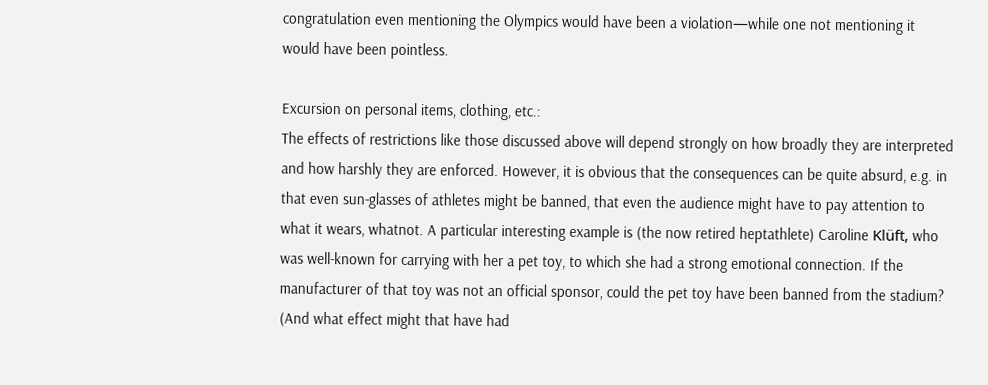congratulation even mentioning the Olympics would have been a violation—while one not mentioning it would have been pointless.

Excursion on personal items, clothing, etc.:
The effects of restrictions like those discussed above will depend strongly on how broadly they are interpreted and how harshly they are enforced. However, it is obvious that the consequences can be quite absurd, e.g. in that even sun-glasses of athletes might be banned, that even the audience might have to pay attention to what it wears, whatnot. A particular interesting example is (the now retired heptathlete) Caroline Klüft, who was well-known for carrying with her a pet toy, to which she had a strong emotional connection. If the manufacturer of that toy was not an official sponsor, could the pet toy have been banned from the stadium? (And what effect might that have had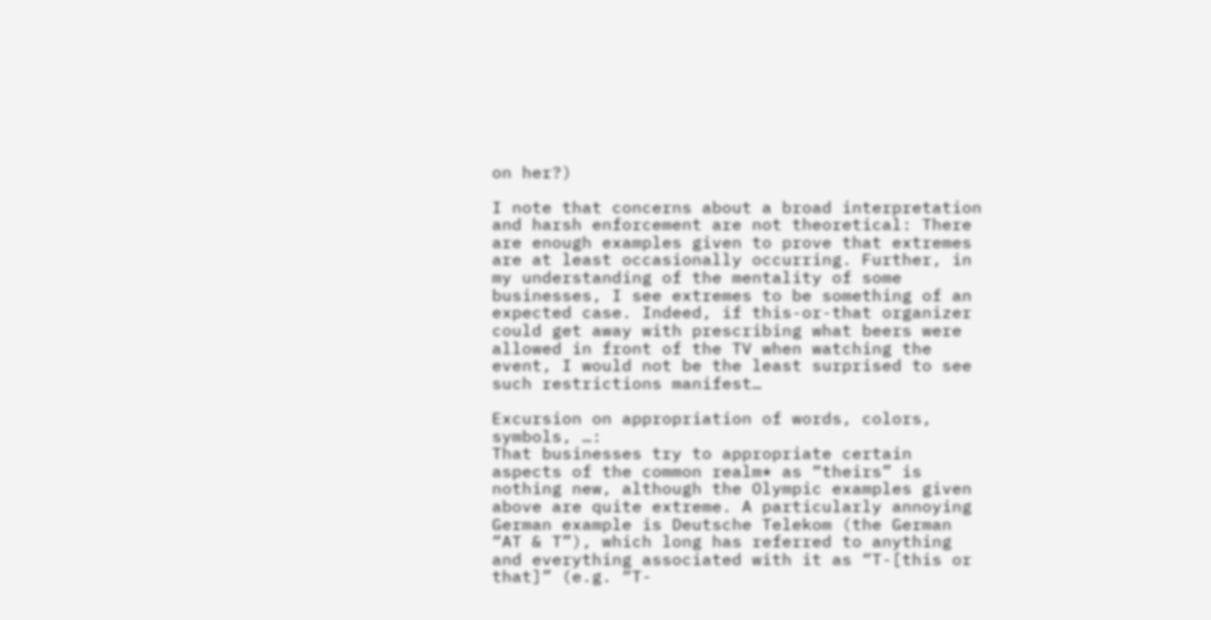on her?)

I note that concerns about a broad interpretation and harsh enforcement are not theoretical: There are enough examples given to prove that extremes are at least occasionally occurring. Further, in my understanding of the mentality of some businesses, I see extremes to be something of an expected case. Indeed, if this-or-that organizer could get away with prescribing what beers were allowed in front of the TV when watching the event, I would not be the least surprised to see such restrictions manifest…

Excursion on appropriation of words, colors, symbols, …:
That businesses try to appropriate certain aspects of the common realm* as “theirs” is nothing new, although the Olympic examples given above are quite extreme. A particularly annoying German example is Deutsche Telekom (the German “AT & T”), which long has referred to anything and everything associated with it as “T-[this or that]” (e.g. “T-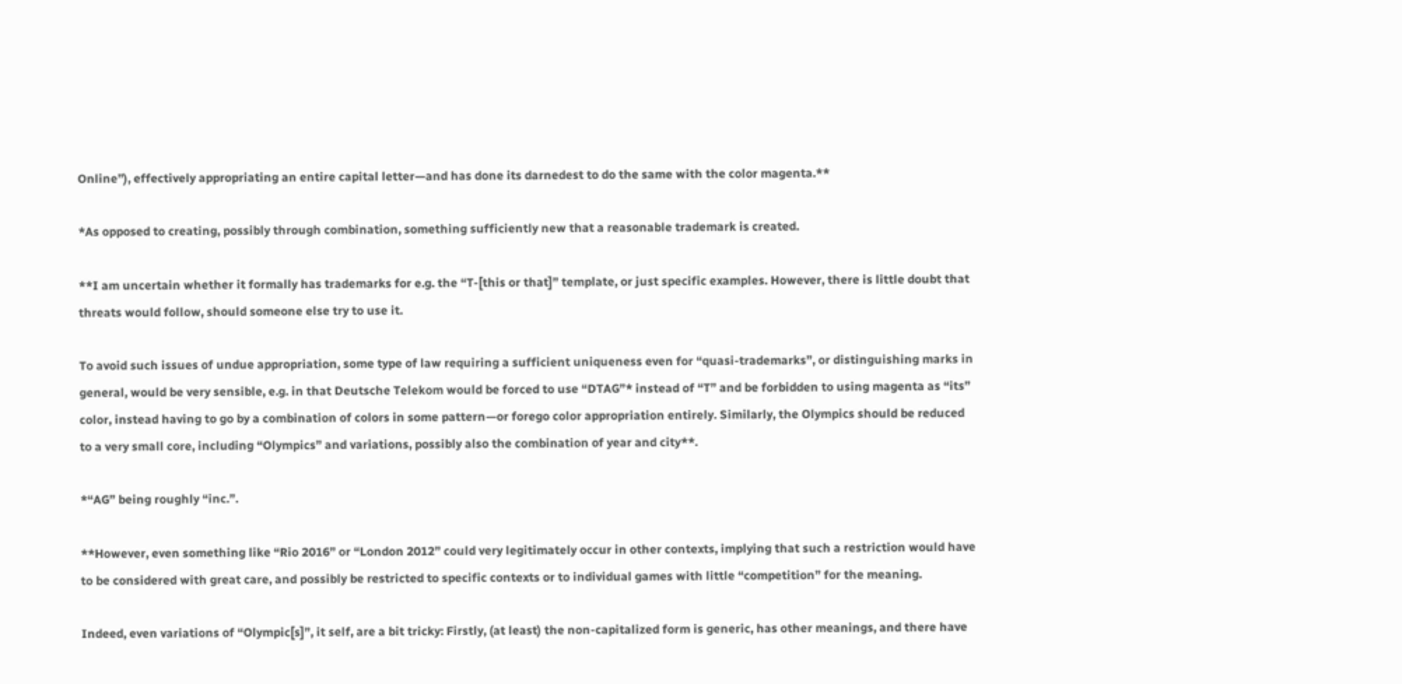Online”), effectively appropriating an entire capital letter—and has done its darnedest to do the same with the color magenta.**

*As opposed to creating, possibly through combination, something sufficiently new that a reasonable trademark is created.

**I am uncertain whether it formally has trademarks for e.g. the “T-[this or that]” template, or just specific examples. However, there is little doubt that threats would follow, should someone else try to use it.

To avoid such issues of undue appropriation, some type of law requiring a sufficient uniqueness even for “quasi-trademarks”, or distinguishing marks in general, would be very sensible, e.g. in that Deutsche Telekom would be forced to use “DTAG”* instead of “T” and be forbidden to using magenta as “its” color, instead having to go by a combination of colors in some pattern—or forego color appropriation entirely. Similarly, the Olympics should be reduced to a very small core, including “Olympics” and variations, possibly also the combination of year and city**.

*“AG” being roughly “inc.”.

**However, even something like “Rio 2016” or “London 2012” could very legitimately occur in other contexts, implying that such a restriction would have to be considered with great care, and possibly be restricted to specific contexts or to individual games with little “competition” for the meaning.

Indeed, even variations of “Olympic[s]”, it self, are a bit tricky: Firstly, (at least) the non-capitalized form is generic, has other meanings, and there have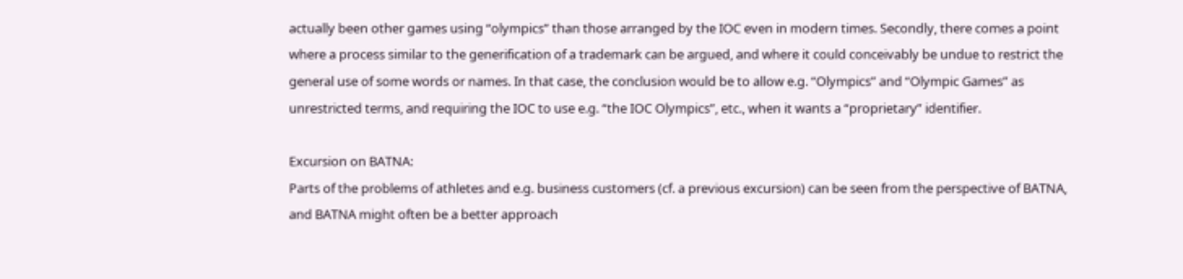actually been other games using “olympics” than those arranged by the IOC even in modern times. Secondly, there comes a point where a process similar to the generification of a trademark can be argued, and where it could conceivably be undue to restrict the general use of some words or names. In that case, the conclusion would be to allow e.g. “Olympics” and “Olympic Games” as unrestricted terms, and requiring the IOC to use e.g. “the IOC Olympics”, etc., when it wants a “proprietary” identifier.

Excursion on BATNA:
Parts of the problems of athletes and e.g. business customers (cf. a previous excursion) can be seen from the perspective of BATNA, and BATNA might often be a better approach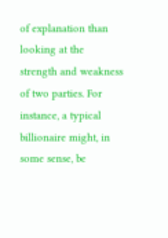of explanation than looking at the strength and weakness of two parties. For instance, a typical billionaire might, in some sense, be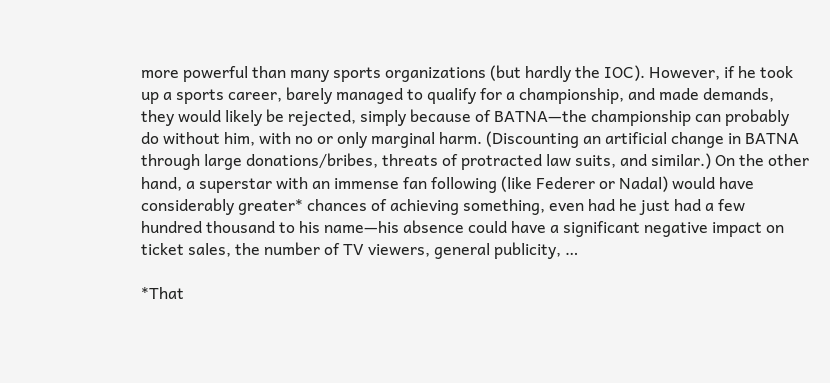more powerful than many sports organizations (but hardly the IOC). However, if he took up a sports career, barely managed to qualify for a championship, and made demands, they would likely be rejected, simply because of BATNA—the championship can probably do without him, with no or only marginal harm. (Discounting an artificial change in BATNA through large donations/bribes, threats of protracted law suits, and similar.) On the other hand, a superstar with an immense fan following (like Federer or Nadal) would have considerably greater* chances of achieving something, even had he just had a few hundred thousand to his name—his absence could have a significant negative impact on ticket sales, the number of TV viewers, general publicity, …

*That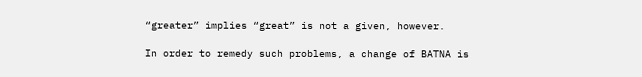“greater” implies “great” is not a given, however.

In order to remedy such problems, a change of BATNA is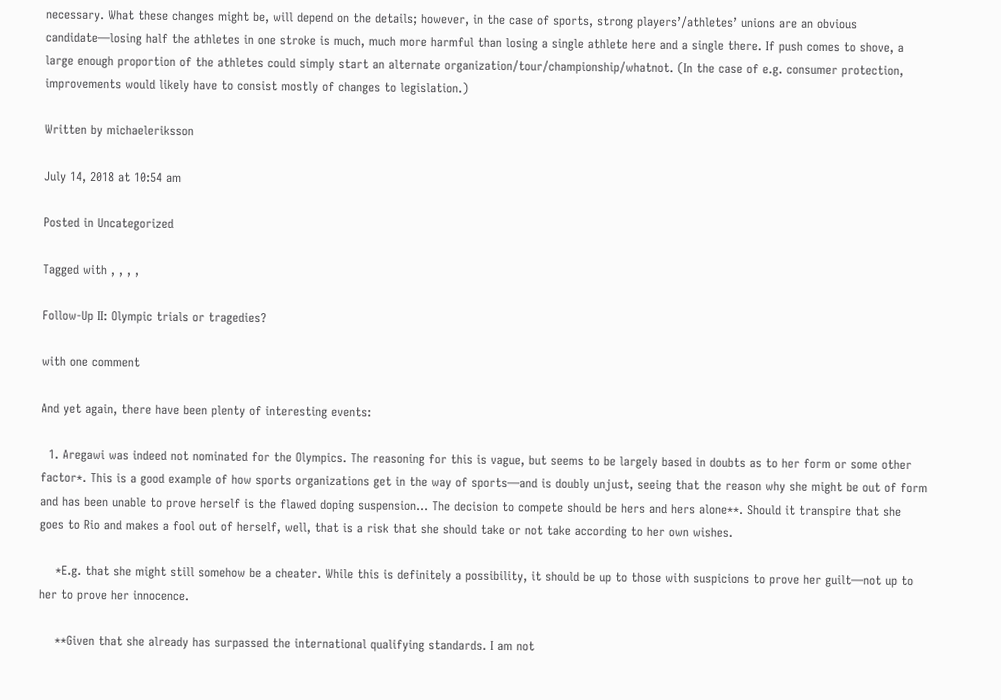necessary. What these changes might be, will depend on the details; however, in the case of sports, strong players’/athletes’ unions are an obvious candidate—losing half the athletes in one stroke is much, much more harmful than losing a single athlete here and a single there. If push comes to shove, a large enough proportion of the athletes could simply start an alternate organization/tour/championship/whatnot. (In the case of e.g. consumer protection, improvements would likely have to consist mostly of changes to legislation.)

Written by michaeleriksson

July 14, 2018 at 10:54 am

Posted in Uncategorized

Tagged with , , , ,

Follow-Up II: Olympic trials or tragedies?

with one comment

And yet again, there have been plenty of interesting events:

  1. Aregawi was indeed not nominated for the Olympics. The reasoning for this is vague, but seems to be largely based in doubts as to her form or some other factor*. This is a good example of how sports organizations get in the way of sports—and is doubly unjust, seeing that the reason why she might be out of form and has been unable to prove herself is the flawed doping suspension… The decision to compete should be hers and hers alone**. Should it transpire that she goes to Rio and makes a fool out of herself, well, that is a risk that she should take or not take according to her own wishes.

    *E.g. that she might still somehow be a cheater. While this is definitely a possibility, it should be up to those with suspicions to prove her guilt—not up to her to prove her innocence.

    **Given that she already has surpassed the international qualifying standards. I am not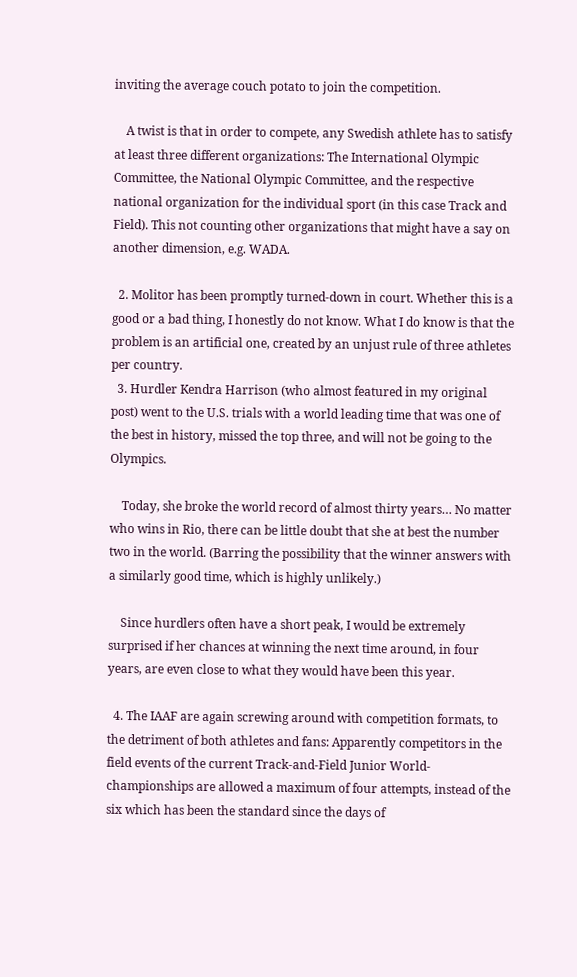inviting the average couch potato to join the competition.

    A twist is that in order to compete, any Swedish athlete has to satisfy at least three different organizations: The International Olympic Committee, the National Olympic Committee, and the respective national organization for the individual sport (in this case Track and Field). This not counting other organizations that might have a say on another dimension, e.g. WADA.

  2. Molitor has been promptly turned-down in court. Whether this is a good or a bad thing, I honestly do not know. What I do know is that the problem is an artificial one, created by an unjust rule of three athletes per country.
  3. Hurdler Kendra Harrison (who almost featured in my original post) went to the U.S. trials with a world leading time that was one of the best in history, missed the top three, and will not be going to the Olympics.

    Today, she broke the world record of almost thirty years… No matter who wins in Rio, there can be little doubt that she at best the number two in the world. (Barring the possibility that the winner answers with a similarly good time, which is highly unlikely.)

    Since hurdlers often have a short peak, I would be extremely surprised if her chances at winning the next time around, in four years, are even close to what they would have been this year.

  4. The IAAF are again screwing around with competition formats, to the detriment of both athletes and fans: Apparently competitors in the field events of the current Track-and-Field Junior World-championships are allowed a maximum of four attempts, instead of the six which has been the standard since the days of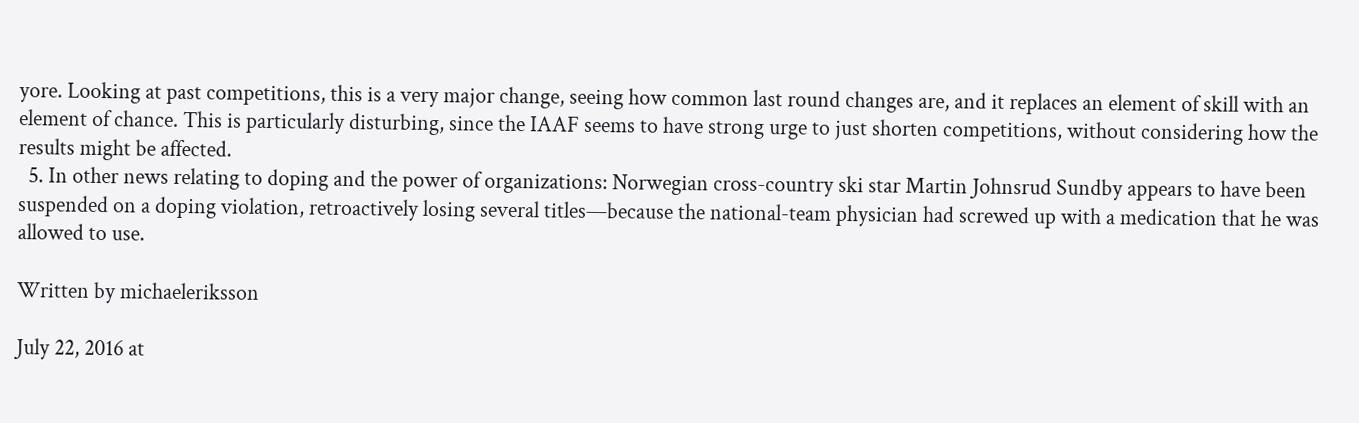yore. Looking at past competitions, this is a very major change, seeing how common last round changes are, and it replaces an element of skill with an element of chance. This is particularly disturbing, since the IAAF seems to have strong urge to just shorten competitions, without considering how the results might be affected.
  5. In other news relating to doping and the power of organizations: Norwegian cross-country ski star Martin Johnsrud Sundby appears to have been suspended on a doping violation, retroactively losing several titles—because the national-team physician had screwed up with a medication that he was allowed to use.

Written by michaeleriksson

July 22, 2016 at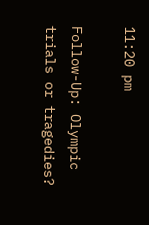11:20 pm

Follow-Up: Olympic trials or tragedies?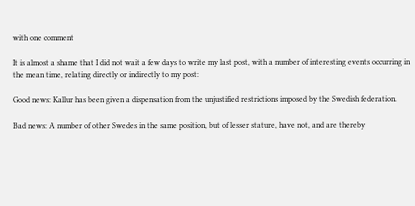with one comment

It is almost a shame that I did not wait a few days to write my last post, with a number of interesting events occurring in the mean time, relating directly or indirectly to my post:

Good news: Kallur has been given a dispensation from the unjustified restrictions imposed by the Swedish federation.

Bad news: A number of other Swedes in the same position, but of lesser stature, have not, and are thereby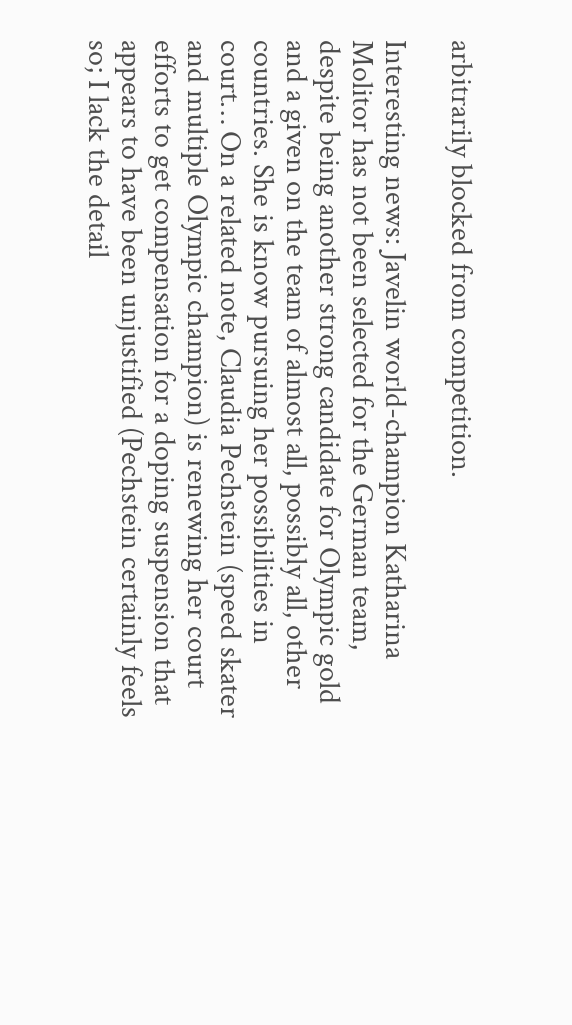arbitrarily blocked from competition.

Interesting news: Javelin world-champion Katharina Molitor has not been selected for the German team, despite being another strong candidate for Olympic gold and a given on the team of almost all, possibly all, other countries. She is know pursuing her possibilities in court… On a related note, Claudia Pechstein (speed skater and multiple Olympic champion) is renewing her court efforts to get compensation for a doping suspension that appears to have been unjustified (Pechstein certainly feels so; I lack the detail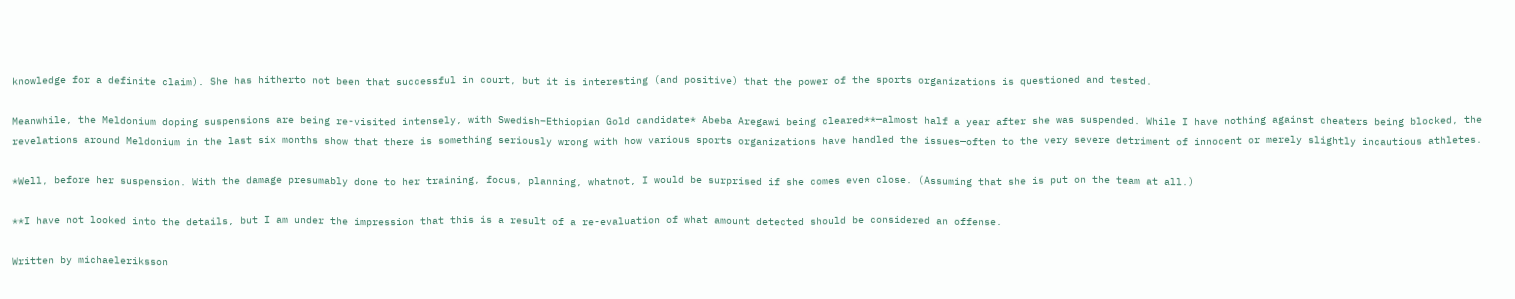knowledge for a definite claim). She has hitherto not been that successful in court, but it is interesting (and positive) that the power of the sports organizations is questioned and tested.

Meanwhile, the Meldonium doping suspensions are being re-visited intensely, with Swedish–Ethiopian Gold candidate* Abeba Aregawi being cleared**—almost half a year after she was suspended. While I have nothing against cheaters being blocked, the revelations around Meldonium in the last six months show that there is something seriously wrong with how various sports organizations have handled the issues—often to the very severe detriment of innocent or merely slightly incautious athletes.

*Well, before her suspension. With the damage presumably done to her training, focus, planning, whatnot, I would be surprised if she comes even close. (Assuming that she is put on the team at all.)

**I have not looked into the details, but I am under the impression that this is a result of a re-evaluation of what amount detected should be considered an offense.

Written by michaeleriksson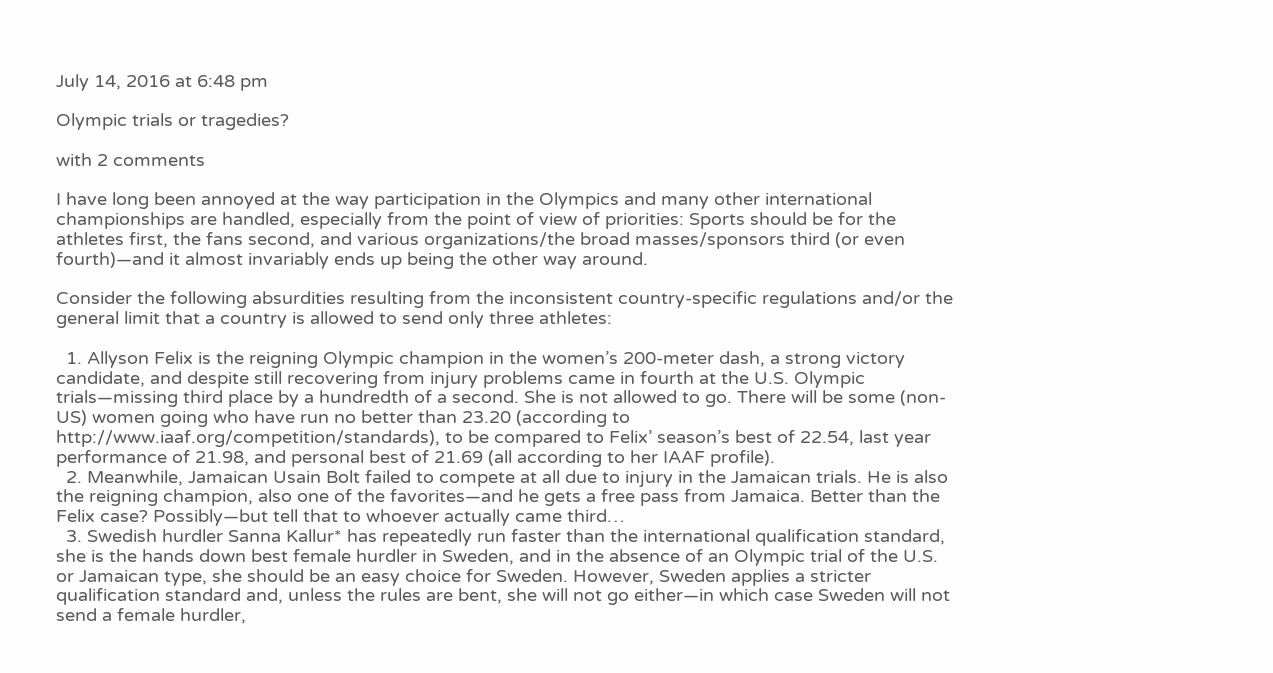July 14, 2016 at 6:48 pm

Olympic trials or tragedies?

with 2 comments

I have long been annoyed at the way participation in the Olympics and many other international championships are handled, especially from the point of view of priorities: Sports should be for the athletes first, the fans second, and various organizations/the broad masses/sponsors third (or even fourth)—and it almost invariably ends up being the other way around.

Consider the following absurdities resulting from the inconsistent country-specific regulations and/or the general limit that a country is allowed to send only three athletes:

  1. Allyson Felix is the reigning Olympic champion in the women’s 200-meter dash, a strong victory candidate, and despite still recovering from injury problems came in fourth at the U.S. Olympic trials—missing third place by a hundredth of a second. She is not allowed to go. There will be some (non-US) women going who have run no better than 23.20 (according to http://www.iaaf.org/competition/standards), to be compared to Felix’ season’s best of 22.54, last year performance of 21.98, and personal best of 21.69 (all according to her IAAF profile).
  2. Meanwhile, Jamaican Usain Bolt failed to compete at all due to injury in the Jamaican trials. He is also the reigning champion, also one of the favorites—and he gets a free pass from Jamaica. Better than the Felix case? Possibly—but tell that to whoever actually came third…
  3. Swedish hurdler Sanna Kallur* has repeatedly run faster than the international qualification standard, she is the hands down best female hurdler in Sweden, and in the absence of an Olympic trial of the U.S. or Jamaican type, she should be an easy choice for Sweden. However, Sweden applies a stricter qualification standard and, unless the rules are bent, she will not go either—in which case Sweden will not send a female hurdler,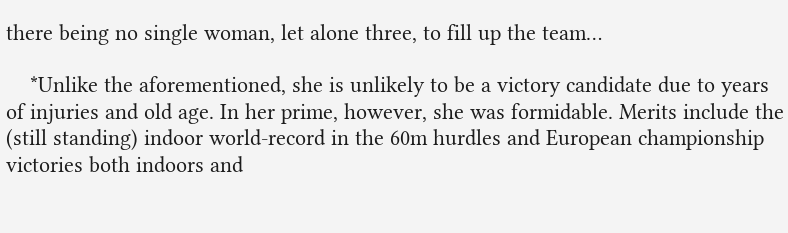there being no single woman, let alone three, to fill up the team…

    *Unlike the aforementioned, she is unlikely to be a victory candidate due to years of injuries and old age. In her prime, however, she was formidable. Merits include the (still standing) indoor world-record in the 60m hurdles and European championship victories both indoors and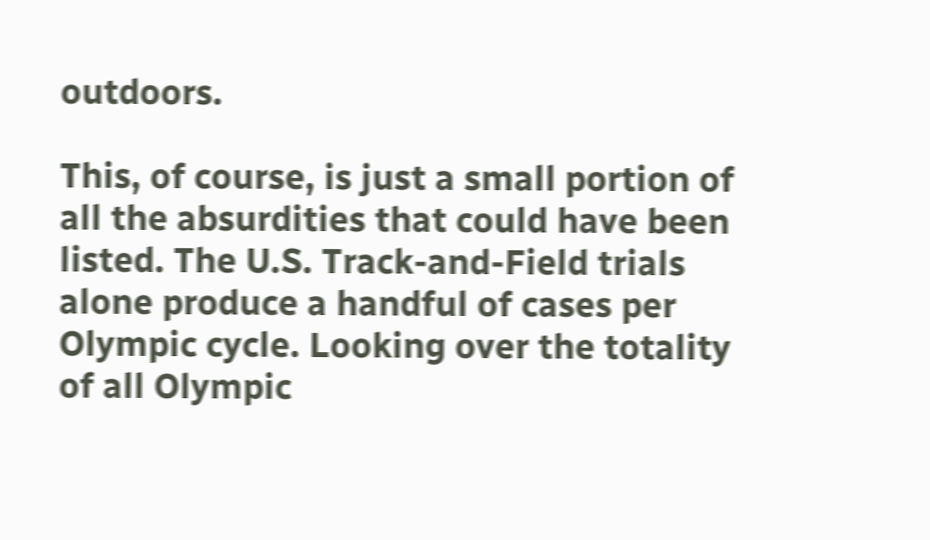outdoors.

This, of course, is just a small portion of all the absurdities that could have been listed. The U.S. Track-and-Field trials alone produce a handful of cases per Olympic cycle. Looking over the totality of all Olympic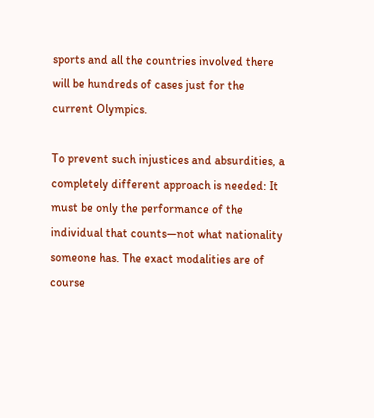sports and all the countries involved there will be hundreds of cases just for the current Olympics.

To prevent such injustices and absurdities, a completely different approach is needed: It must be only the performance of the individual that counts—not what nationality someone has. The exact modalities are of course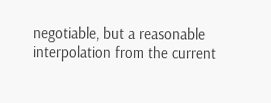negotiable, but a reasonable interpolation from the current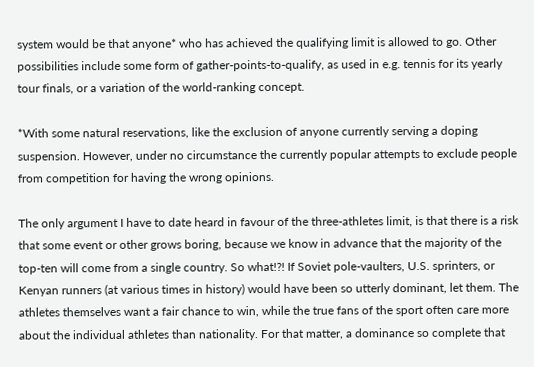system would be that anyone* who has achieved the qualifying limit is allowed to go. Other possibilities include some form of gather-points-to-qualify, as used in e.g. tennis for its yearly tour finals, or a variation of the world-ranking concept.

*With some natural reservations, like the exclusion of anyone currently serving a doping suspension. However, under no circumstance the currently popular attempts to exclude people from competition for having the wrong opinions.

The only argument I have to date heard in favour of the three-athletes limit, is that there is a risk that some event or other grows boring, because we know in advance that the majority of the top-ten will come from a single country. So what!?! If Soviet pole-vaulters, U.S. sprinters, or Kenyan runners (at various times in history) would have been so utterly dominant, let them. The athletes themselves want a fair chance to win, while the true fans of the sport often care more about the individual athletes than nationality. For that matter, a dominance so complete that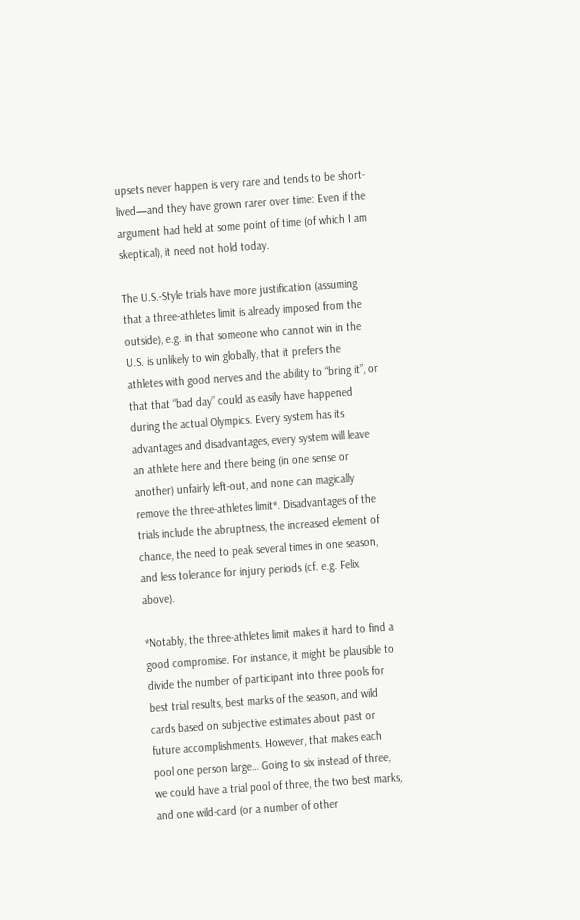upsets never happen is very rare and tends to be short-lived—and they have grown rarer over time: Even if the argument had held at some point of time (of which I am skeptical), it need not hold today.

The U.S.-Style trials have more justification (assuming that a three-athletes limit is already imposed from the outside), e.g. in that someone who cannot win in the U.S. is unlikely to win globally, that it prefers the athletes with good nerves and the ability to “bring it”, or that that “bad day” could as easily have happened during the actual Olympics. Every system has its advantages and disadvantages, every system will leave an athlete here and there being (in one sense or another) unfairly left-out, and none can magically remove the three-athletes limit*. Disadvantages of the trials include the abruptness, the increased element of chance, the need to peak several times in one season, and less tolerance for injury periods (cf. e.g. Felix above).

*Notably, the three-athletes limit makes it hard to find a good compromise. For instance, it might be plausible to divide the number of participant into three pools for best trial results, best marks of the season, and wild cards based on subjective estimates about past or future accomplishments. However, that makes each pool one person large… Going to six instead of three, we could have a trial pool of three, the two best marks, and one wild-card (or a number of other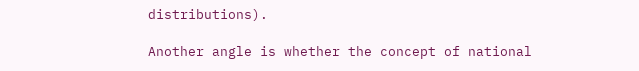distributions).

Another angle is whether the concept of national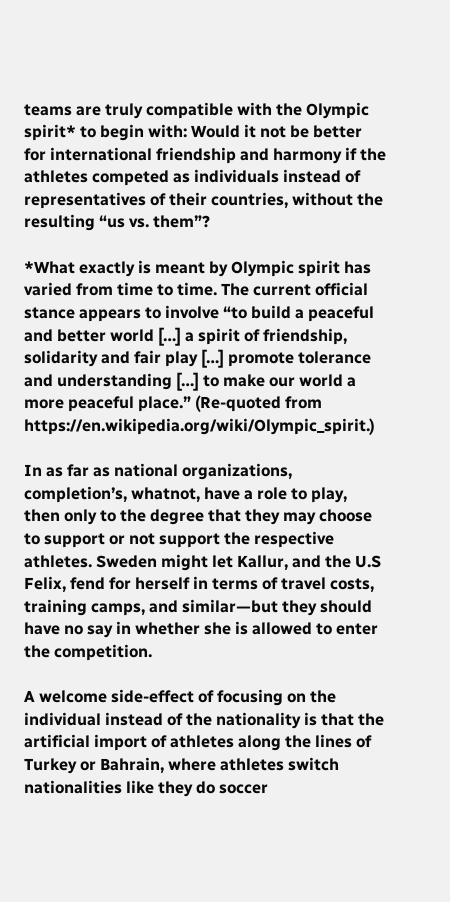teams are truly compatible with the Olympic spirit* to begin with: Would it not be better for international friendship and harmony if the athletes competed as individuals instead of representatives of their countries, without the resulting “us vs. them”?

*What exactly is meant by Olympic spirit has varied from time to time. The current official stance appears to involve “to build a peaceful and better world […] a spirit of friendship, solidarity and fair play […] promote tolerance and understanding […] to make our world a more peaceful place.” (Re-quoted from https://en.wikipedia.org/wiki/Olympic_spirit.)

In as far as national organizations, completion’s, whatnot, have a role to play, then only to the degree that they may choose to support or not support the respective athletes. Sweden might let Kallur, and the U.S Felix, fend for herself in terms of travel costs, training camps, and similar—but they should have no say in whether she is allowed to enter the competition.

A welcome side-effect of focusing on the individual instead of the nationality is that the artificial import of athletes along the lines of Turkey or Bahrain, where athletes switch nationalities like they do soccer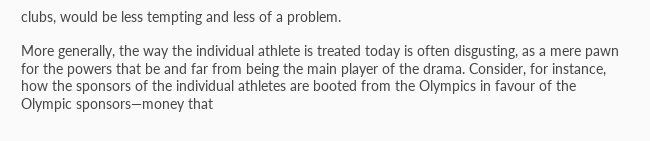clubs, would be less tempting and less of a problem.

More generally, the way the individual athlete is treated today is often disgusting, as a mere pawn for the powers that be and far from being the main player of the drama. Consider, for instance, how the sponsors of the individual athletes are booted from the Olympics in favour of the Olympic sponsors—money that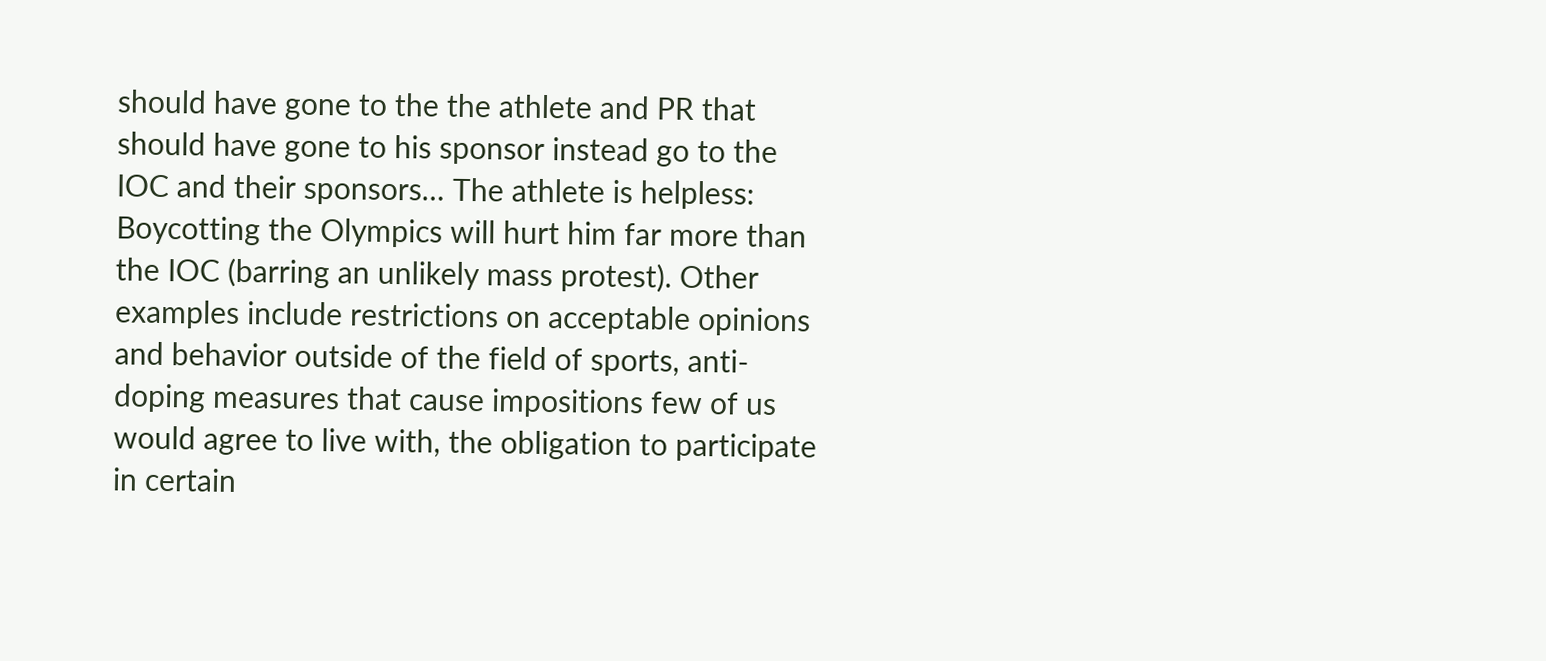should have gone to the the athlete and PR that should have gone to his sponsor instead go to the IOC and their sponsors… The athlete is helpless: Boycotting the Olympics will hurt him far more than the IOC (barring an unlikely mass protest). Other examples include restrictions on acceptable opinions and behavior outside of the field of sports, anti-doping measures that cause impositions few of us would agree to live with, the obligation to participate in certain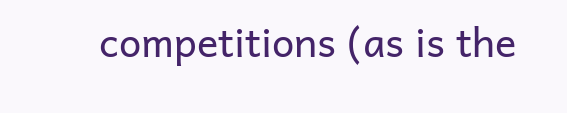competitions (as is the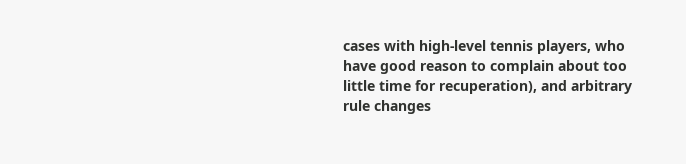cases with high-level tennis players, who have good reason to complain about too little time for recuperation), and arbitrary rule changes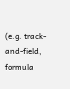(e.g. track-and-field, formula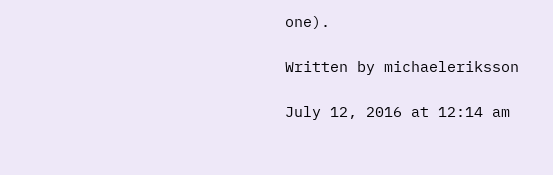one).

Written by michaeleriksson

July 12, 2016 at 12:14 am